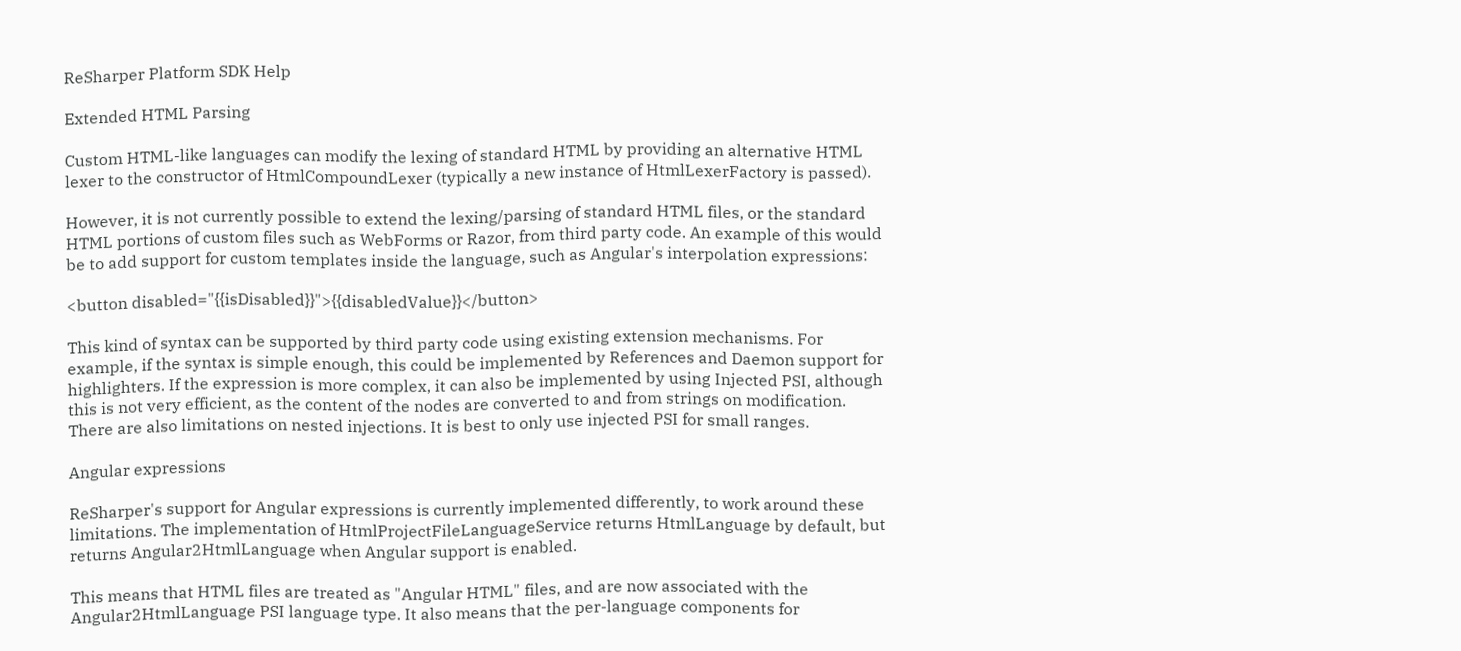ReSharper Platform SDK Help

Extended HTML Parsing

Custom HTML-like languages can modify the lexing of standard HTML by providing an alternative HTML lexer to the constructor of HtmlCompoundLexer (typically a new instance of HtmlLexerFactory is passed).

However, it is not currently possible to extend the lexing/parsing of standard HTML files, or the standard HTML portions of custom files such as WebForms or Razor, from third party code. An example of this would be to add support for custom templates inside the language, such as Angular's interpolation expressions:

<button disabled="{{isDisabled}}">{{disabledValue}}</button>

This kind of syntax can be supported by third party code using existing extension mechanisms. For example, if the syntax is simple enough, this could be implemented by References and Daemon support for highlighters. If the expression is more complex, it can also be implemented by using Injected PSI, although this is not very efficient, as the content of the nodes are converted to and from strings on modification. There are also limitations on nested injections. It is best to only use injected PSI for small ranges.

Angular expressions

ReSharper's support for Angular expressions is currently implemented differently, to work around these limitations. The implementation of HtmlProjectFileLanguageService returns HtmlLanguage by default, but returns Angular2HtmlLanguage when Angular support is enabled.

This means that HTML files are treated as "Angular HTML" files, and are now associated with the Angular2HtmlLanguage PSI language type. It also means that the per-language components for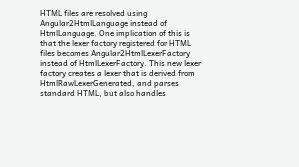HTML files are resolved using Angular2HtmlLanguage instead of HtmlLanguage. One implication of this is that the lexer factory registered for HTML files becomes Angular2HtmlLexerFactory instead of HtmlLexerFactory. This new lexer factory creates a lexer that is derived from HtmlRawLexerGenerated, and parses standard HTML, but also handles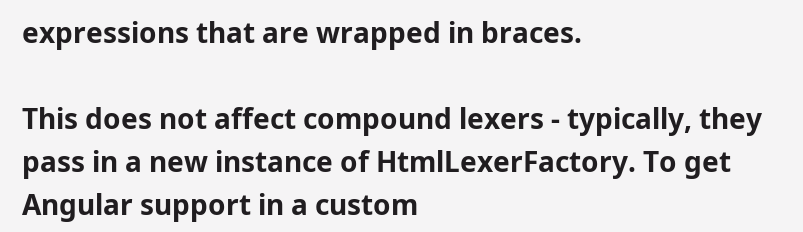expressions that are wrapped in braces.

This does not affect compound lexers - typically, they pass in a new instance of HtmlLexerFactory. To get Angular support in a custom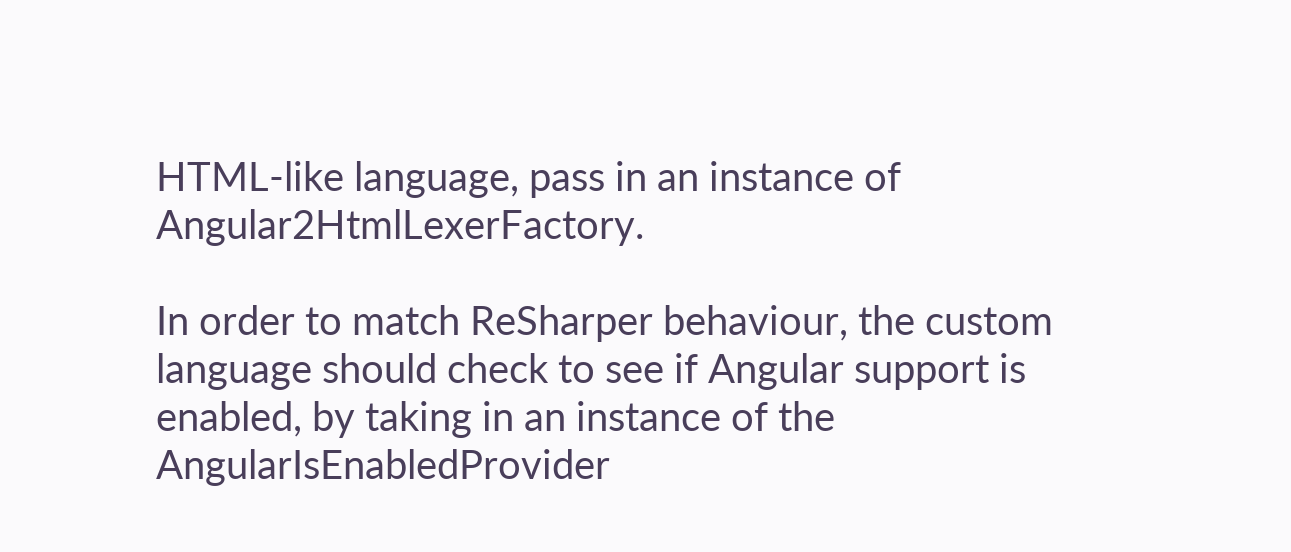HTML-like language, pass in an instance of Angular2HtmlLexerFactory.

In order to match ReSharper behaviour, the custom language should check to see if Angular support is enabled, by taking in an instance of the AngularIsEnabledProvider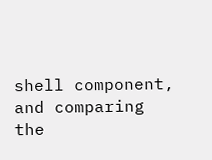shell component, and comparing the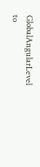GlobalAngularLevel to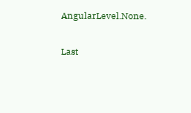AngularLevel.None.

Last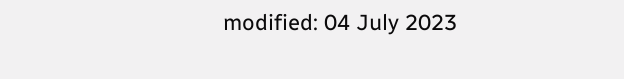modified: 04 July 2023